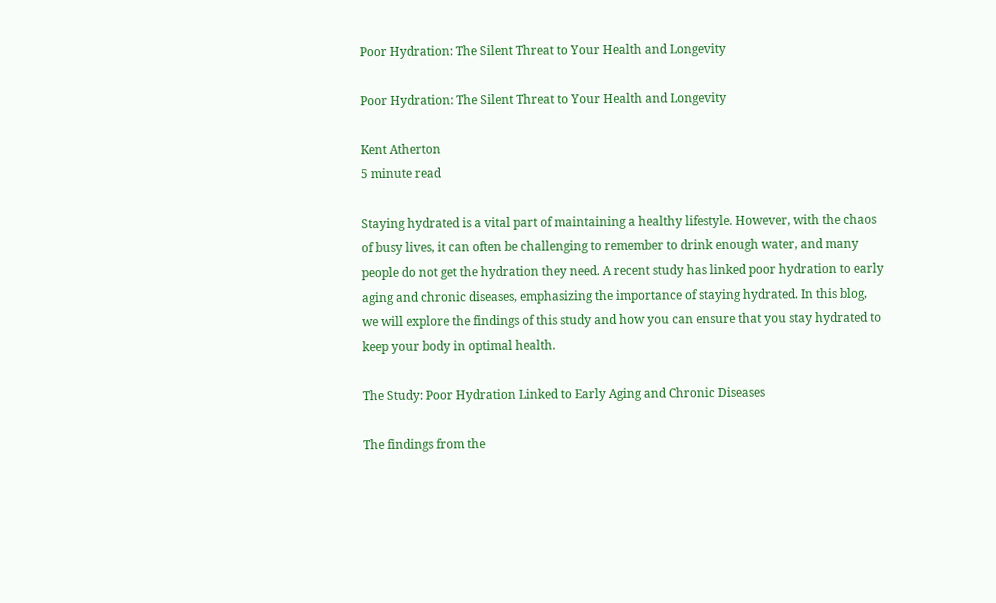Poor Hydration: The Silent Threat to Your Health and Longevity

Poor Hydration: The Silent Threat to Your Health and Longevity

Kent Atherton
5 minute read

Staying hydrated is a vital part of maintaining a healthy lifestyle. However, with the chaos of busy lives, it can often be challenging to remember to drink enough water, and many people do not get the hydration they need. A recent study has linked poor hydration to early aging and chronic diseases, emphasizing the importance of staying hydrated. In this blog, we will explore the findings of this study and how you can ensure that you stay hydrated to keep your body in optimal health.

The Study: Poor Hydration Linked to Early Aging and Chronic Diseases

The findings from the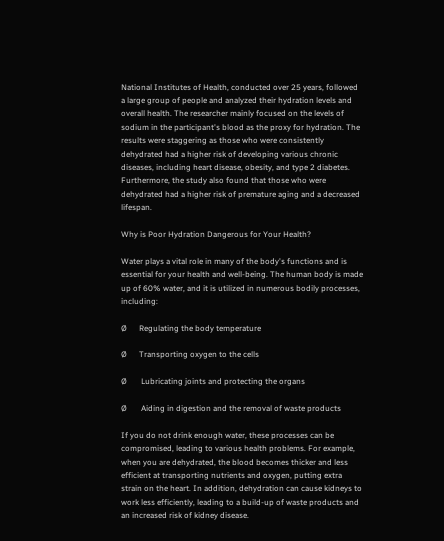National Institutes of Health, conducted over 25 years, followed a large group of people and analyzed their hydration levels and overall health. The researcher mainly focused on the levels of sodium in the participant's blood as the proxy for hydration. The results were staggering as those who were consistently dehydrated had a higher risk of developing various chronic diseases, including heart disease, obesity, and type 2 diabetes. Furthermore, the study also found that those who were dehydrated had a higher risk of premature aging and a decreased lifespan.

Why is Poor Hydration Dangerous for Your Health?

Water plays a vital role in many of the body's functions and is essential for your health and well-being. The human body is made up of 60% water, and it is utilized in numerous bodily processes, including:

Ø      Regulating the body temperature

Ø      Transporting oxygen to the cells

Ø       Lubricating joints and protecting the organs

Ø       Aiding in digestion and the removal of waste products

If you do not drink enough water, these processes can be compromised, leading to various health problems. For example, when you are dehydrated, the blood becomes thicker and less efficient at transporting nutrients and oxygen, putting extra strain on the heart. In addition, dehydration can cause kidneys to work less efficiently, leading to a build-up of waste products and an increased risk of kidney disease.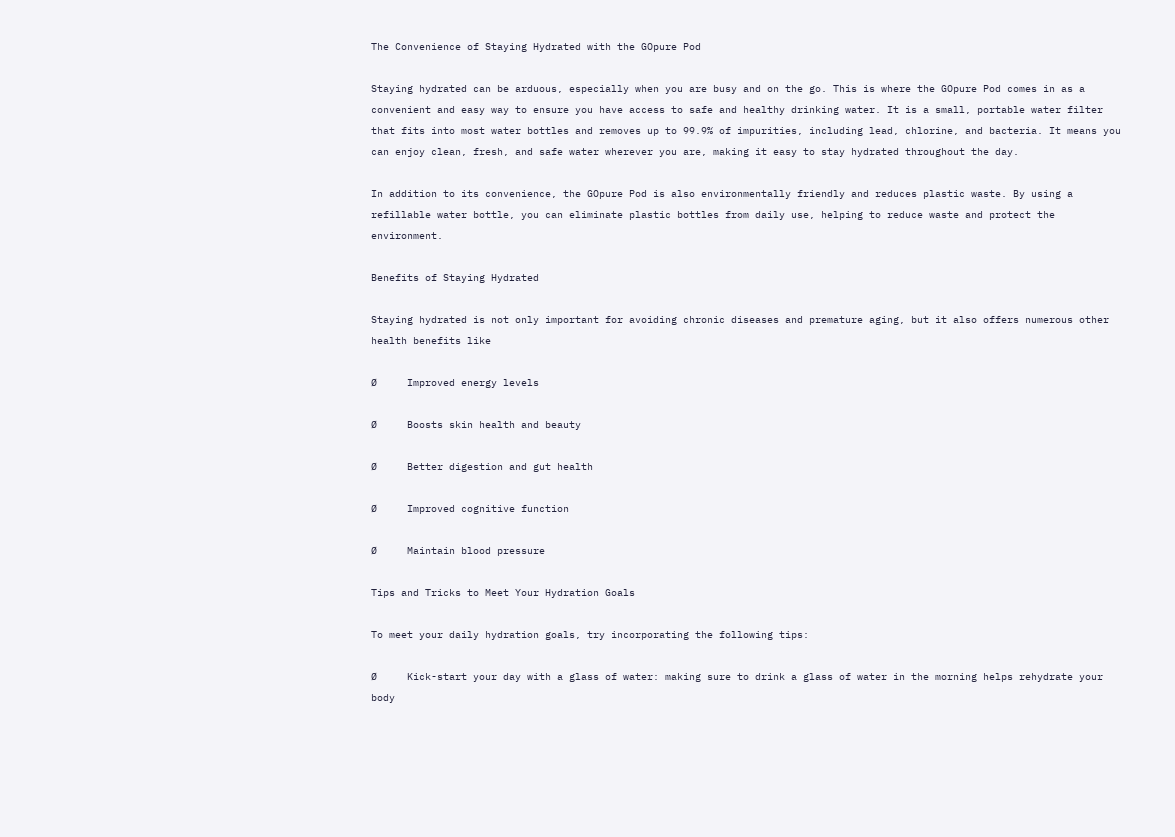The Convenience of Staying Hydrated with the GOpure Pod

Staying hydrated can be arduous, especially when you are busy and on the go. This is where the GOpure Pod comes in as a convenient and easy way to ensure you have access to safe and healthy drinking water. It is a small, portable water filter that fits into most water bottles and removes up to 99.9% of impurities, including lead, chlorine, and bacteria. It means you can enjoy clean, fresh, and safe water wherever you are, making it easy to stay hydrated throughout the day.

In addition to its convenience, the GOpure Pod is also environmentally friendly and reduces plastic waste. By using a refillable water bottle, you can eliminate plastic bottles from daily use, helping to reduce waste and protect the environment.

Benefits of Staying Hydrated

Staying hydrated is not only important for avoiding chronic diseases and premature aging, but it also offers numerous other health benefits like

Ø     Improved energy levels

Ø     Boosts skin health and beauty

Ø     Better digestion and gut health

Ø     Improved cognitive function

Ø     Maintain blood pressure

Tips and Tricks to Meet Your Hydration Goals

To meet your daily hydration goals, try incorporating the following tips:

Ø     Kick-start your day with a glass of water: making sure to drink a glass of water in the morning helps rehydrate your body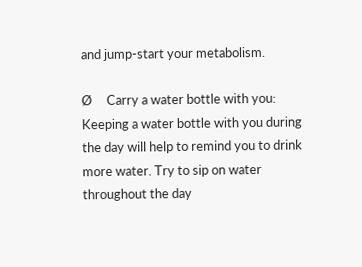and jump-start your metabolism.

Ø     Carry a water bottle with you: Keeping a water bottle with you during the day will help to remind you to drink more water. Try to sip on water throughout the day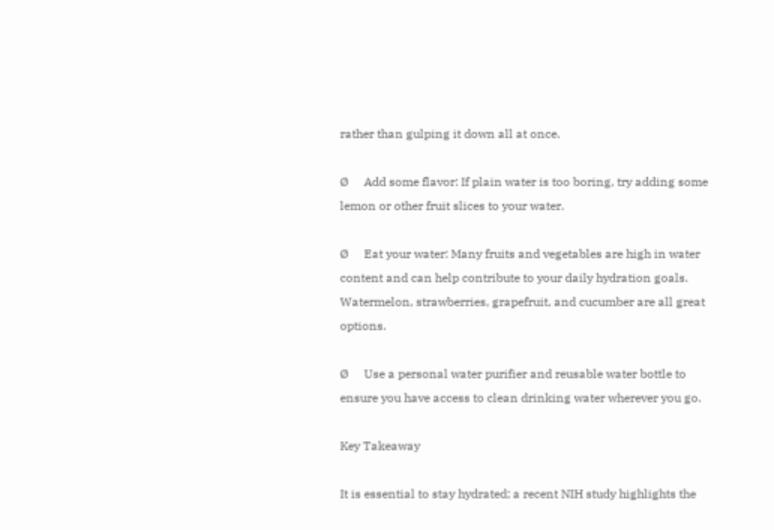rather than gulping it down all at once.

Ø     Add some flavor: If plain water is too boring, try adding some lemon or other fruit slices to your water.

Ø     Eat your water: Many fruits and vegetables are high in water content and can help contribute to your daily hydration goals. Watermelon, strawberries, grapefruit, and cucumber are all great options.

Ø     Use a personal water purifier and reusable water bottle to ensure you have access to clean drinking water wherever you go.

Key Takeaway

It is essential to stay hydrated; a recent NIH study highlights the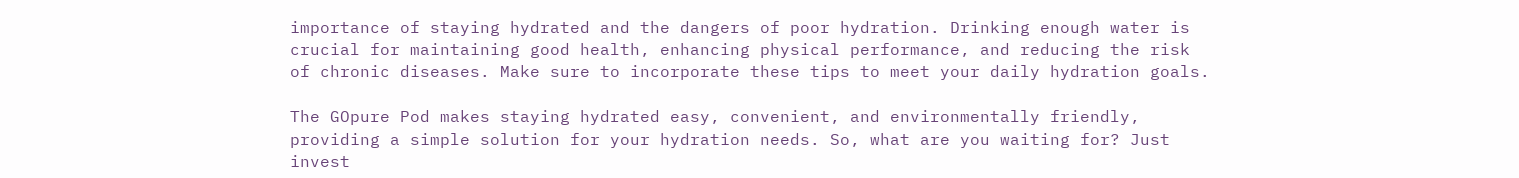importance of staying hydrated and the dangers of poor hydration. Drinking enough water is crucial for maintaining good health, enhancing physical performance, and reducing the risk of chronic diseases. Make sure to incorporate these tips to meet your daily hydration goals.

The GOpure Pod makes staying hydrated easy, convenient, and environmentally friendly, providing a simple solution for your hydration needs. So, what are you waiting for? Just invest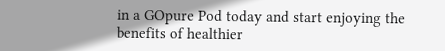in a GOpure Pod today and start enjoying the benefits of healthier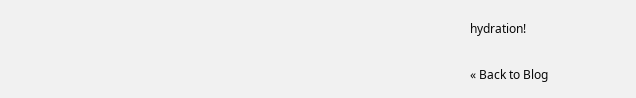hydration!

« Back to Blog